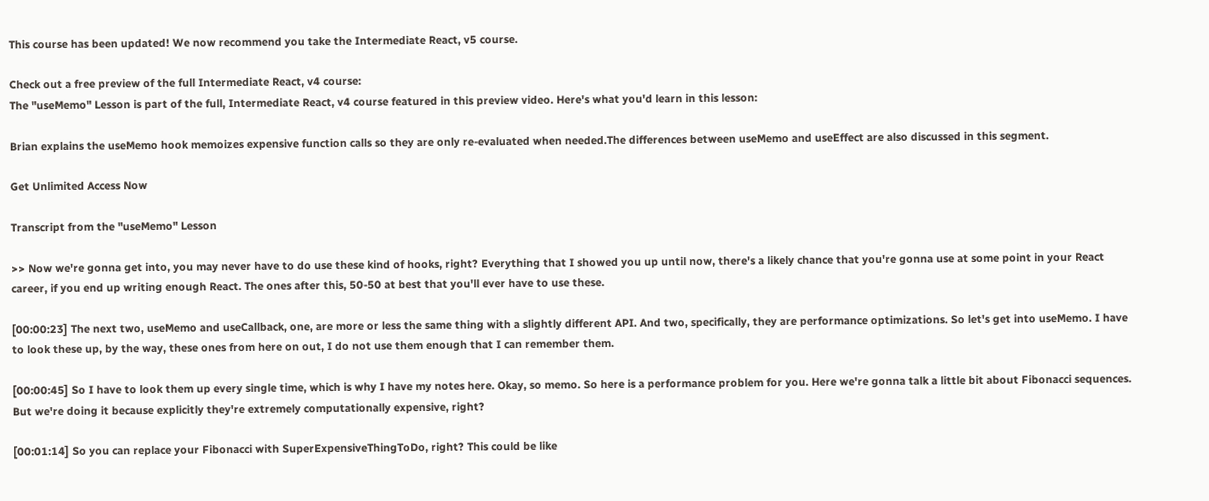This course has been updated! We now recommend you take the Intermediate React, v5 course.

Check out a free preview of the full Intermediate React, v4 course:
The "useMemo" Lesson is part of the full, Intermediate React, v4 course featured in this preview video. Here's what you'd learn in this lesson:

Brian explains the useMemo hook memoizes expensive function calls so they are only re-evaluated when needed.The differences between useMemo and useEffect are also discussed in this segment.

Get Unlimited Access Now

Transcript from the "useMemo" Lesson

>> Now we're gonna get into, you may never have to do use these kind of hooks, right? Everything that I showed you up until now, there's a likely chance that you're gonna use at some point in your React career, if you end up writing enough React. The ones after this, 50-50 at best that you'll ever have to use these.

[00:00:23] The next two, useMemo and useCallback, one, are more or less the same thing with a slightly different API. And two, specifically, they are performance optimizations. So let's get into useMemo. I have to look these up, by the way, these ones from here on out, I do not use them enough that I can remember them.

[00:00:45] So I have to look them up every single time, which is why I have my notes here. Okay, so memo. So here is a performance problem for you. Here we're gonna talk a little bit about Fibonacci sequences. But we're doing it because explicitly they're extremely computationally expensive, right?

[00:01:14] So you can replace your Fibonacci with SuperExpensiveThingToDo, right? This could be like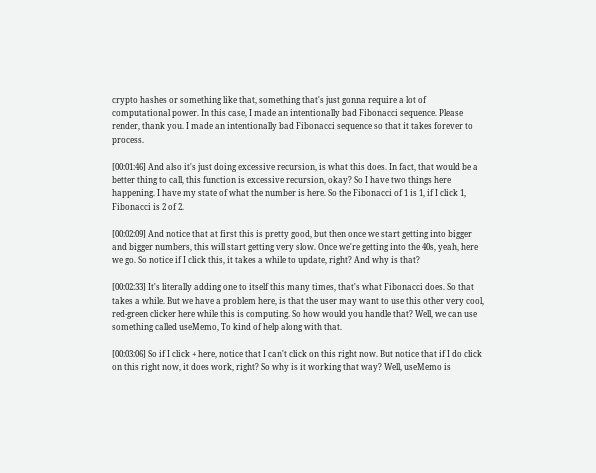crypto hashes or something like that, something that's just gonna require a lot of computational power. In this case, I made an intentionally bad Fibonacci sequence. Please render, thank you. I made an intentionally bad Fibonacci sequence so that it takes forever to process.

[00:01:46] And also it's just doing excessive recursion, is what this does. In fact, that would be a better thing to call, this function is excessive recursion, okay? So I have two things here happening. I have my state of what the number is here. So the Fibonacci of 1 is 1, if I click 1, Fibonacci is 2 of 2.

[00:02:09] And notice that at first this is pretty good, but then once we start getting into bigger and bigger numbers, this will start getting very slow. Once we're getting into the 40s, yeah, here we go. So notice if I click this, it takes a while to update, right? And why is that?

[00:02:33] It's literally adding one to itself this many times, that's what Fibonacci does. So that takes a while. But we have a problem here, is that the user may want to use this other very cool, red-green clicker here while this is computing. So how would you handle that? Well, we can use something called useMemo, To kind of help along with that.

[00:03:06] So if I click + here, notice that I can't click on this right now. But notice that if I do click on this right now, it does work, right? So why is it working that way? Well, useMemo is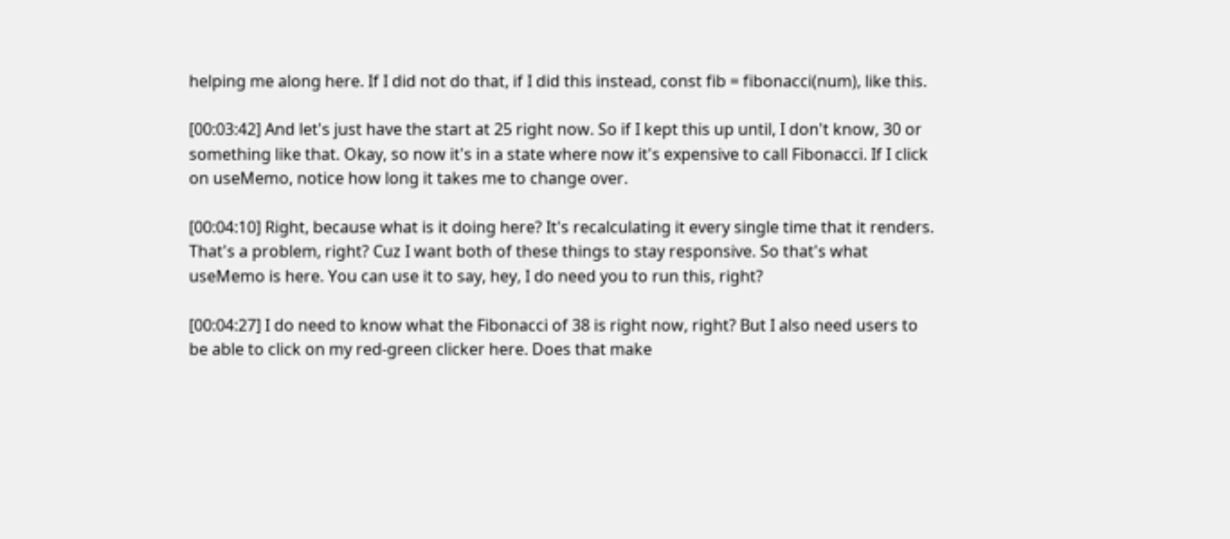helping me along here. If I did not do that, if I did this instead, const fib = fibonacci(num), like this.

[00:03:42] And let's just have the start at 25 right now. So if I kept this up until, I don't know, 30 or something like that. Okay, so now it's in a state where now it's expensive to call Fibonacci. If I click on useMemo, notice how long it takes me to change over.

[00:04:10] Right, because what is it doing here? It's recalculating it every single time that it renders. That's a problem, right? Cuz I want both of these things to stay responsive. So that's what useMemo is here. You can use it to say, hey, I do need you to run this, right?

[00:04:27] I do need to know what the Fibonacci of 38 is right now, right? But I also need users to be able to click on my red-green clicker here. Does that make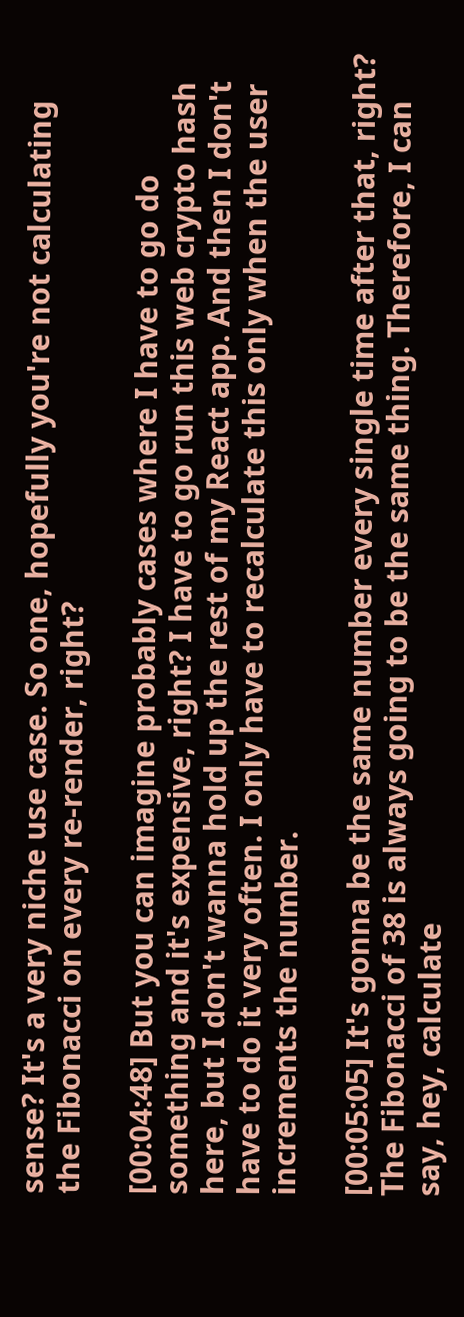sense? It's a very niche use case. So one, hopefully you're not calculating the Fibonacci on every re-render, right?

[00:04:48] But you can imagine probably cases where I have to go do something and it's expensive, right? I have to go run this web crypto hash here, but I don't wanna hold up the rest of my React app. And then I don't have to do it very often. I only have to recalculate this only when the user increments the number.

[00:05:05] It's gonna be the same number every single time after that, right? The Fibonacci of 38 is always going to be the same thing. Therefore, I can say, hey, calculate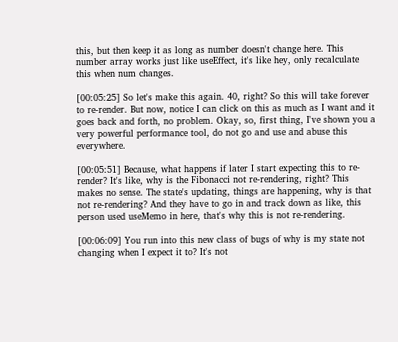this, but then keep it as long as number doesn't change here. This number array works just like useEffect, it's like hey, only recalculate this when num changes.

[00:05:25] So let's make this again. 40, right? So this will take forever to re-render. But now, notice I can click on this as much as I want and it goes back and forth, no problem. Okay, so, first thing, I've shown you a very powerful performance tool, do not go and use and abuse this everywhere.

[00:05:51] Because, what happens if later I start expecting this to re-render? It's like, why is the Fibonacci not re-rendering, right? This makes no sense. The state's updating, things are happening, why is that not re-rendering? And they have to go in and track down as like, this person used useMemo in here, that's why this is not re-rendering.

[00:06:09] You run into this new class of bugs of why is my state not changing when I expect it to? It's not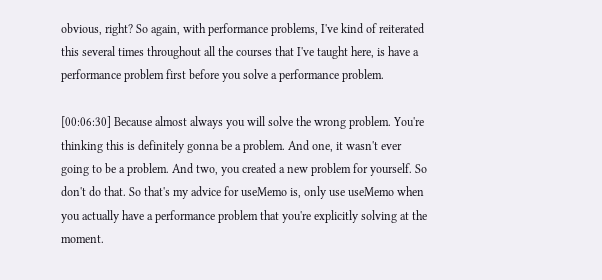obvious, right? So again, with performance problems, I've kind of reiterated this several times throughout all the courses that I've taught here, is have a performance problem first before you solve a performance problem.

[00:06:30] Because almost always you will solve the wrong problem. You're thinking this is definitely gonna be a problem. And one, it wasn't ever going to be a problem. And two, you created a new problem for yourself. So don't do that. So that's my advice for useMemo is, only use useMemo when you actually have a performance problem that you're explicitly solving at the moment.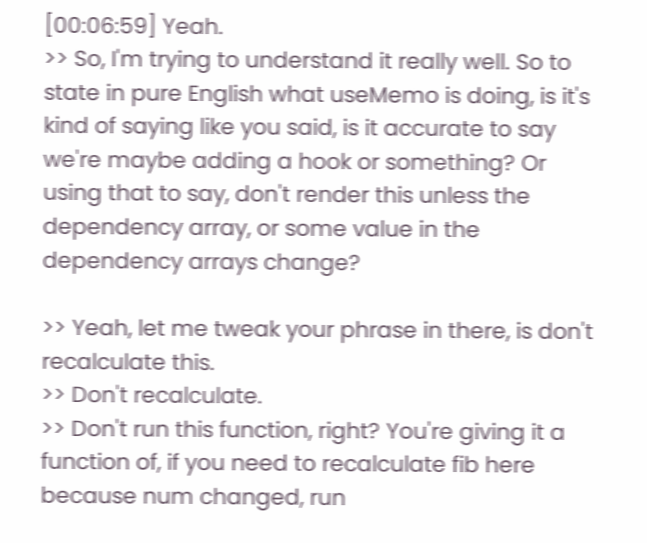[00:06:59] Yeah.
>> So, I'm trying to understand it really well. So to state in pure English what useMemo is doing, is it's kind of saying like you said, is it accurate to say we're maybe adding a hook or something? Or using that to say, don't render this unless the dependency array, or some value in the dependency arrays change?

>> Yeah, let me tweak your phrase in there, is don't recalculate this.
>> Don't recalculate.
>> Don't run this function, right? You're giving it a function of, if you need to recalculate fib here because num changed, run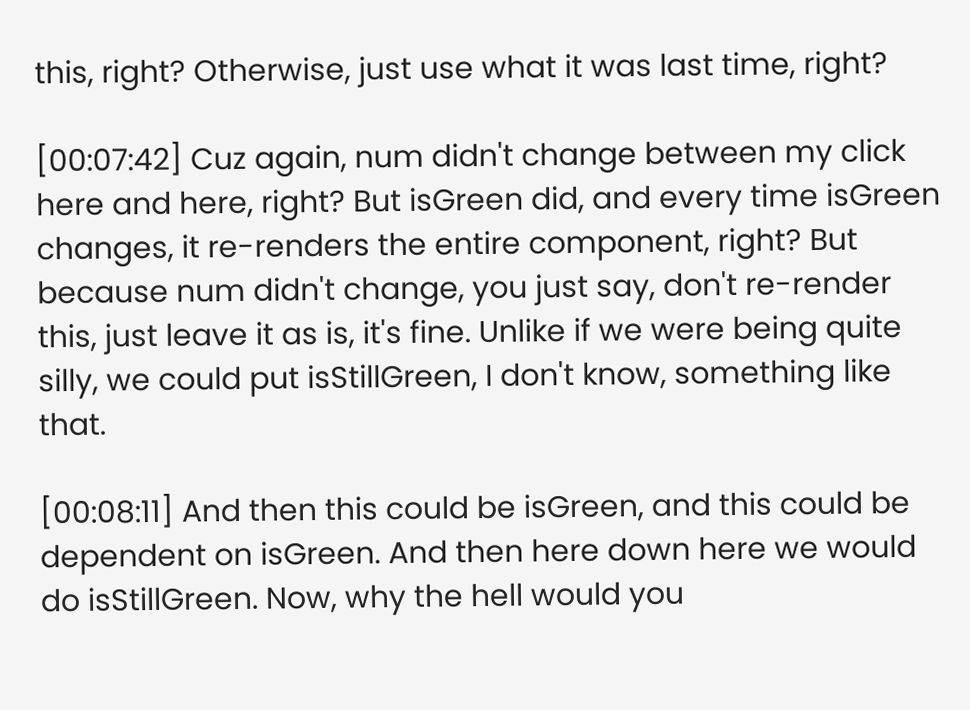this, right? Otherwise, just use what it was last time, right?

[00:07:42] Cuz again, num didn't change between my click here and here, right? But isGreen did, and every time isGreen changes, it re-renders the entire component, right? But because num didn't change, you just say, don't re-render this, just leave it as is, it's fine. Unlike if we were being quite silly, we could put isStillGreen, I don't know, something like that.

[00:08:11] And then this could be isGreen, and this could be dependent on isGreen. And then here down here we would do isStillGreen. Now, why the hell would you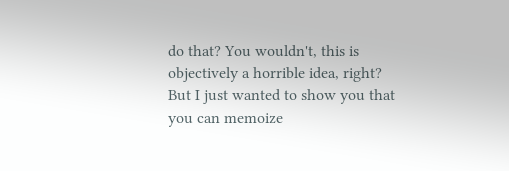do that? You wouldn't, this is objectively a horrible idea, right? But I just wanted to show you that you can memoize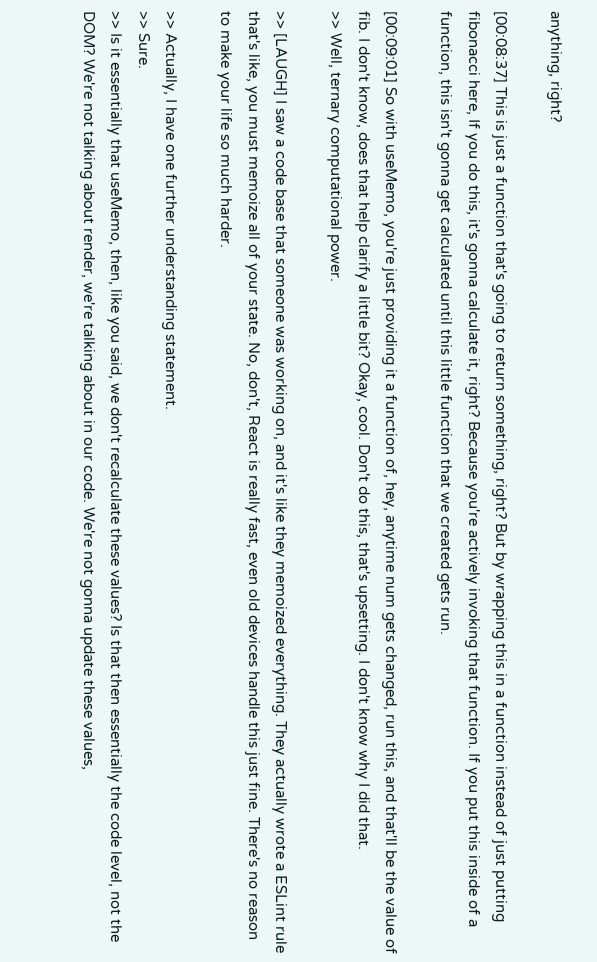anything, right?

[00:08:37] This is just a function that's going to return something, right? But by wrapping this in a function instead of just putting fibonacci here, If you do this, it's gonna calculate it, right? Because you're actively invoking that function. If you put this inside of a function, this isn't gonna get calculated until this little function that we created gets run.

[00:09:01] So with useMemo, you're just providing it a function of, hey, anytime num gets changed, run this, and that'll be the value of fib. I don't know, does that help clarify a little bit? Okay, cool. Don't do this, that's upsetting. I don't know why I did that.
>> Well, ternary computational power.

>> [LAUGH] I saw a code base that someone was working on, and it's like they memoized everything. They actually wrote a ESLint rule that's like, you must memoize all of your state. No, don't, React is really fast, even old devices handle this just fine. There's no reason to make your life so much harder.

>> Actually, I have one further understanding statement.
>> Sure.
>> Is it essentially that useMemo, then, like you said, we don't recalculate these values? Is that then essentially the code level, not the DOM? We're not talking about render, we're talking about in our code. We're not gonna update these values,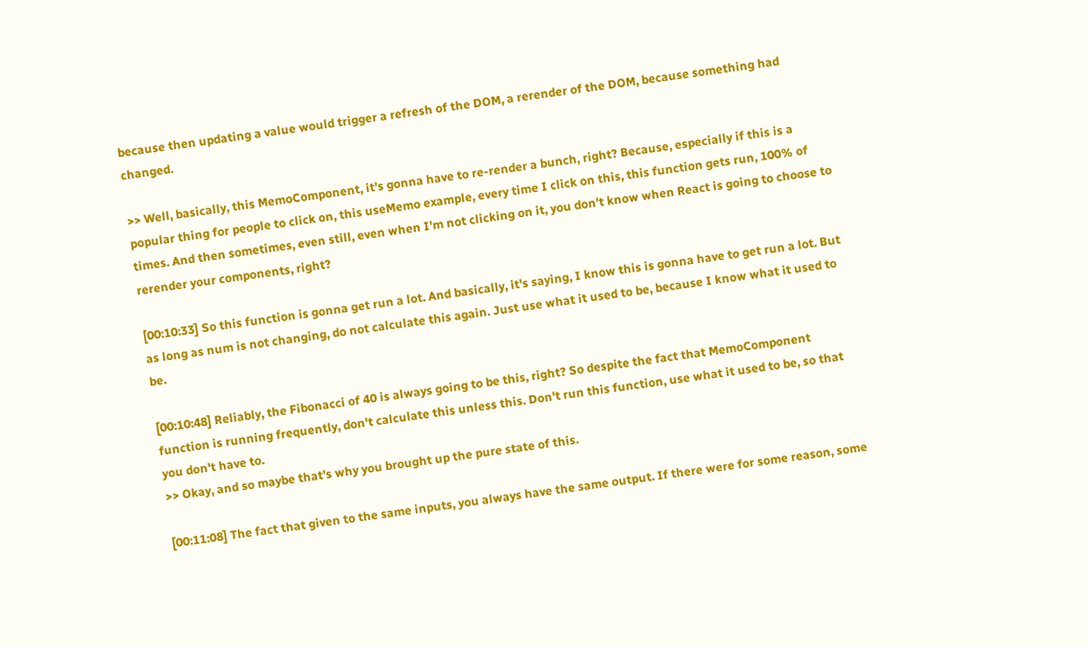because then updating a value would trigger a refresh of the DOM, a rerender of the DOM, because something had changed.

>> Well, basically, this MemoComponent, it's gonna have to re-render a bunch, right? Because, especially if this is a popular thing for people to click on, this useMemo example, every time I click on this, this function gets run, 100% of times. And then sometimes, even still, even when I'm not clicking on it, you don't know when React is going to choose to rerender your components, right?

[00:10:33] So this function is gonna get run a lot. And basically, it's saying, I know this is gonna have to get run a lot. But as long as num is not changing, do not calculate this again. Just use what it used to be, because I know what it used to be.

[00:10:48] Reliably, the Fibonacci of 40 is always going to be this, right? So despite the fact that MemoComponent function is running frequently, don't calculate this unless this. Don't run this function, use what it used to be, so that you don't have to.
>> Okay, and so maybe that's why you brought up the pure state of this.

[00:11:08] The fact that given to the same inputs, you always have the same output. If there were for some reason, some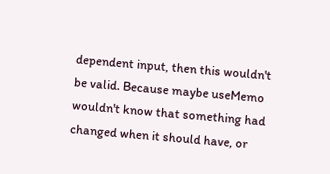dependent input, then this wouldn't be valid. Because maybe useMemo wouldn't know that something had changed when it should have, or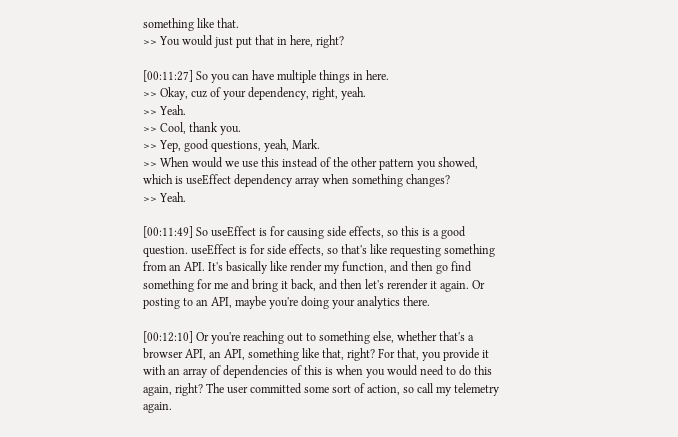something like that.
>> You would just put that in here, right?

[00:11:27] So you can have multiple things in here.
>> Okay, cuz of your dependency, right, yeah.
>> Yeah.
>> Cool, thank you.
>> Yep, good questions, yeah, Mark.
>> When would we use this instead of the other pattern you showed, which is useEffect dependency array when something changes?
>> Yeah.

[00:11:49] So useEffect is for causing side effects, so this is a good question. useEffect is for side effects, so that's like requesting something from an API. It's basically like render my function, and then go find something for me and bring it back, and then let's rerender it again. Or posting to an API, maybe you're doing your analytics there.

[00:12:10] Or you're reaching out to something else, whether that's a browser API, an API, something like that, right? For that, you provide it with an array of dependencies of this is when you would need to do this again, right? The user committed some sort of action, so call my telemetry again.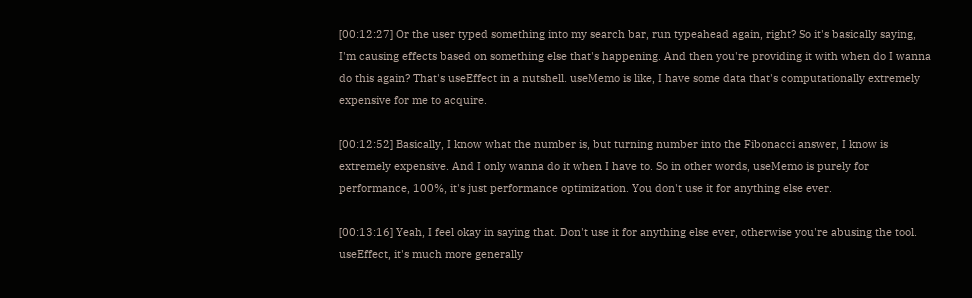[00:12:27] Or the user typed something into my search bar, run typeahead again, right? So it's basically saying, I'm causing effects based on something else that's happening. And then you're providing it with when do I wanna do this again? That's useEffect in a nutshell. useMemo is like, I have some data that's computationally extremely expensive for me to acquire.

[00:12:52] Basically, I know what the number is, but turning number into the Fibonacci answer, I know is extremely expensive. And I only wanna do it when I have to. So in other words, useMemo is purely for performance, 100%, it's just performance optimization. You don't use it for anything else ever.

[00:13:16] Yeah, I feel okay in saying that. Don't use it for anything else ever, otherwise you're abusing the tool. useEffect, it's much more generally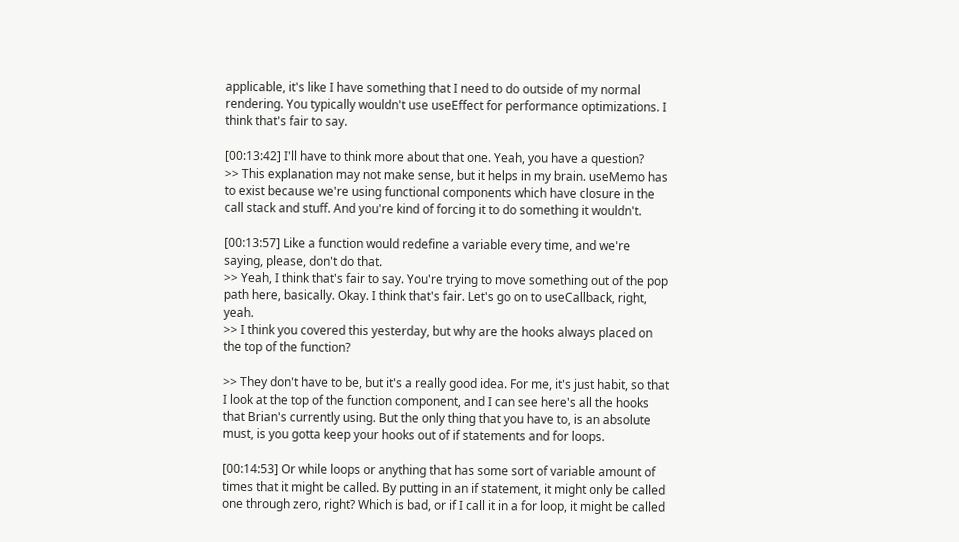applicable, it's like I have something that I need to do outside of my normal rendering. You typically wouldn't use useEffect for performance optimizations. I think that's fair to say.

[00:13:42] I'll have to think more about that one. Yeah, you have a question?
>> This explanation may not make sense, but it helps in my brain. useMemo has to exist because we're using functional components which have closure in the call stack and stuff. And you're kind of forcing it to do something it wouldn't.

[00:13:57] Like a function would redefine a variable every time, and we're saying, please, don't do that.
>> Yeah, I think that's fair to say. You're trying to move something out of the pop path here, basically. Okay. I think that's fair. Let's go on to useCallback, right, yeah.
>> I think you covered this yesterday, but why are the hooks always placed on the top of the function?

>> They don't have to be, but it's a really good idea. For me, it's just habit, so that I look at the top of the function component, and I can see here's all the hooks that Brian's currently using. But the only thing that you have to, is an absolute must, is you gotta keep your hooks out of if statements and for loops.

[00:14:53] Or while loops or anything that has some sort of variable amount of times that it might be called. By putting in an if statement, it might only be called one through zero, right? Which is bad, or if I call it in a for loop, it might be called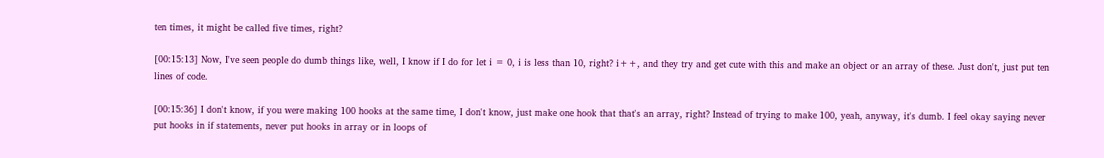ten times, it might be called five times, right?

[00:15:13] Now, I've seen people do dumb things like, well, I know if I do for let i = 0, i is less than 10, right? i++, and they try and get cute with this and make an object or an array of these. Just don't, just put ten lines of code.

[00:15:36] I don't know, if you were making 100 hooks at the same time, I don't know, just make one hook that that's an array, right? Instead of trying to make 100, yeah, anyway, it's dumb. I feel okay saying never put hooks in if statements, never put hooks in array or in loops of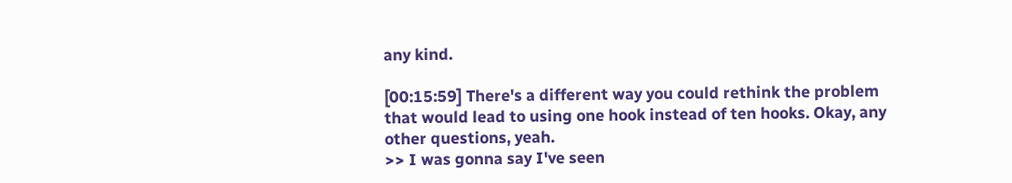any kind.

[00:15:59] There's a different way you could rethink the problem that would lead to using one hook instead of ten hooks. Okay, any other questions, yeah.
>> I was gonna say I've seen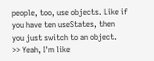people, too, use objects. Like if you have ten useStates, then you just switch to an object.
>> Yeah, I'm like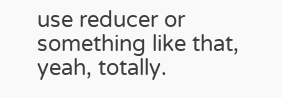use reducer or something like that, yeah, totally.